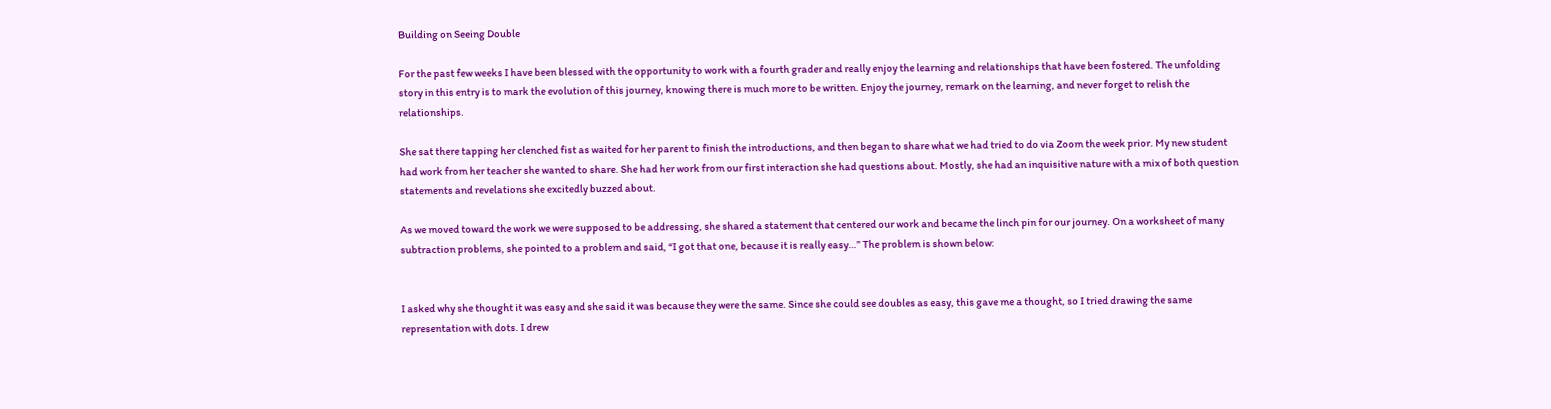Building on Seeing Double

For the past few weeks I have been blessed with the opportunity to work with a fourth grader and really enjoy the learning and relationships that have been fostered. The unfolding story in this entry is to mark the evolution of this journey, knowing there is much more to be written. Enjoy the journey, remark on the learning, and never forget to relish the relationships.

She sat there tapping her clenched fist as waited for her parent to finish the introductions, and then began to share what we had tried to do via Zoom the week prior. My new student had work from her teacher she wanted to share. She had her work from our first interaction she had questions about. Mostly, she had an inquisitive nature with a mix of both question statements and revelations she excitedly buzzed about.

As we moved toward the work we were supposed to be addressing, she shared a statement that centered our work and became the linch pin for our journey. On a worksheet of many subtraction problems, she pointed to a problem and said, “I got that one, because it is really easy…” The problem is shown below:


I asked why she thought it was easy and she said it was because they were the same. Since she could see doubles as easy, this gave me a thought, so I tried drawing the same representation with dots. I drew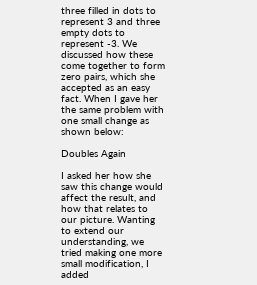three filled in dots to represent 3 and three empty dots to represent -3. We discussed how these come together to form zero pairs, which she accepted as an easy fact. When I gave her the same problem with one small change as shown below:

Doubles Again

I asked her how she saw this change would affect the result, and how that relates to our picture. Wanting to extend our understanding, we tried making one more small modification, I added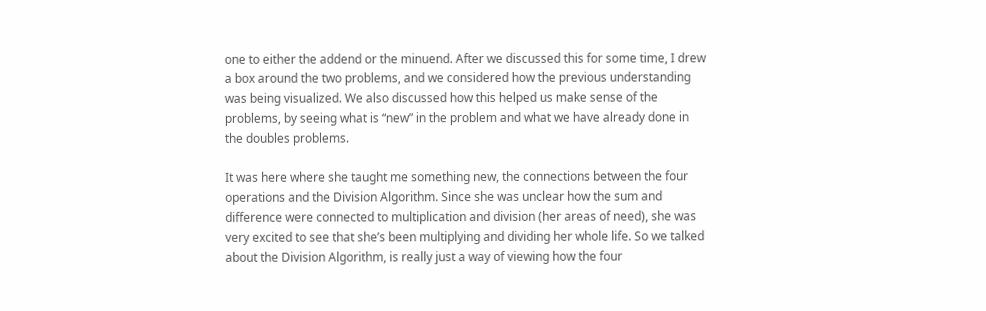one to either the addend or the minuend. After we discussed this for some time, I drew a box around the two problems, and we considered how the previous understanding was being visualized. We also discussed how this helped us make sense of the problems, by seeing what is “new” in the problem and what we have already done in the doubles problems.

It was here where she taught me something new, the connections between the four operations and the Division Algorithm. Since she was unclear how the sum and difference were connected to multiplication and division (her areas of need), she was very excited to see that she’s been multiplying and dividing her whole life. So we talked about the Division Algorithm, is really just a way of viewing how the four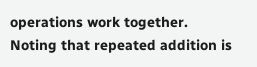operations work together. Noting that repeated addition is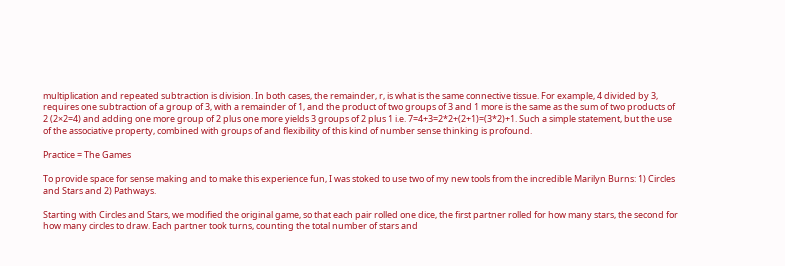multiplication and repeated subtraction is division. In both cases, the remainder, r, is what is the same connective tissue. For example, 4 divided by 3, requires one subtraction of a group of 3, with a remainder of 1, and the product of two groups of 3 and 1 more is the same as the sum of two products of 2 (2×2=4) and adding one more group of 2 plus one more yields 3 groups of 2 plus 1 i.e. 7=4+3=2*2+(2+1)=(3*2)+1. Such a simple statement, but the use of the associative property, combined with groups of and flexibility of this kind of number sense thinking is profound.

Practice = The Games

To provide space for sense making and to make this experience fun, I was stoked to use two of my new tools from the incredible Marilyn Burns: 1) Circles and Stars and 2) Pathways.

Starting with Circles and Stars, we modified the original game, so that each pair rolled one dice, the first partner rolled for how many stars, the second for how many circles to draw. Each partner took turns, counting the total number of stars and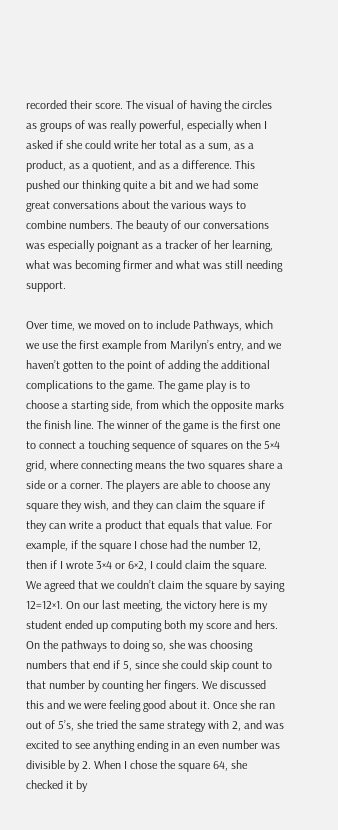recorded their score. The visual of having the circles as groups of was really powerful, especially when I asked if she could write her total as a sum, as a product, as a quotient, and as a difference. This pushed our thinking quite a bit and we had some great conversations about the various ways to combine numbers. The beauty of our conversations was especially poignant as a tracker of her learning, what was becoming firmer and what was still needing support.

Over time, we moved on to include Pathways, which we use the first example from Marilyn’s entry, and we haven’t gotten to the point of adding the additional complications to the game. The game play is to choose a starting side, from which the opposite marks the finish line. The winner of the game is the first one to connect a touching sequence of squares on the 5×4 grid, where connecting means the two squares share a side or a corner. The players are able to choose any square they wish, and they can claim the square if they can write a product that equals that value. For example, if the square I chose had the number 12, then if I wrote 3×4 or 6×2, I could claim the square. We agreed that we couldn’t claim the square by saying 12=12×1. On our last meeting, the victory here is my student ended up computing both my score and hers. On the pathways to doing so, she was choosing numbers that end if 5, since she could skip count to that number by counting her fingers. We discussed this and we were feeling good about it. Once she ran out of 5’s, she tried the same strategy with 2, and was excited to see anything ending in an even number was divisible by 2. When I chose the square 64, she checked it by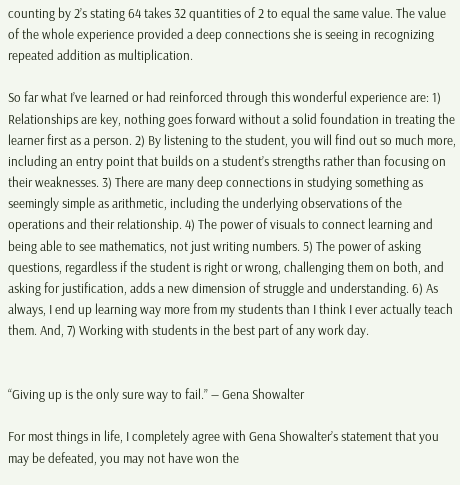counting by 2’s stating 64 takes 32 quantities of 2 to equal the same value. The value of the whole experience provided a deep connections she is seeing in recognizing repeated addition as multiplication.

So far what I’ve learned or had reinforced through this wonderful experience are: 1) Relationships are key, nothing goes forward without a solid foundation in treating the learner first as a person. 2) By listening to the student, you will find out so much more, including an entry point that builds on a student’s strengths rather than focusing on their weaknesses. 3) There are many deep connections in studying something as seemingly simple as arithmetic, including the underlying observations of the operations and their relationship. 4) The power of visuals to connect learning and being able to see mathematics, not just writing numbers. 5) The power of asking questions, regardless if the student is right or wrong, challenging them on both, and asking for justification, adds a new dimension of struggle and understanding. 6) As always, I end up learning way more from my students than I think I ever actually teach them. And, 7) Working with students in the best part of any work day.


“Giving up is the only sure way to fail.” ― Gena Showalter

For most things in life, I completely agree with Gena Showalter’s statement that you may be defeated, you may not have won the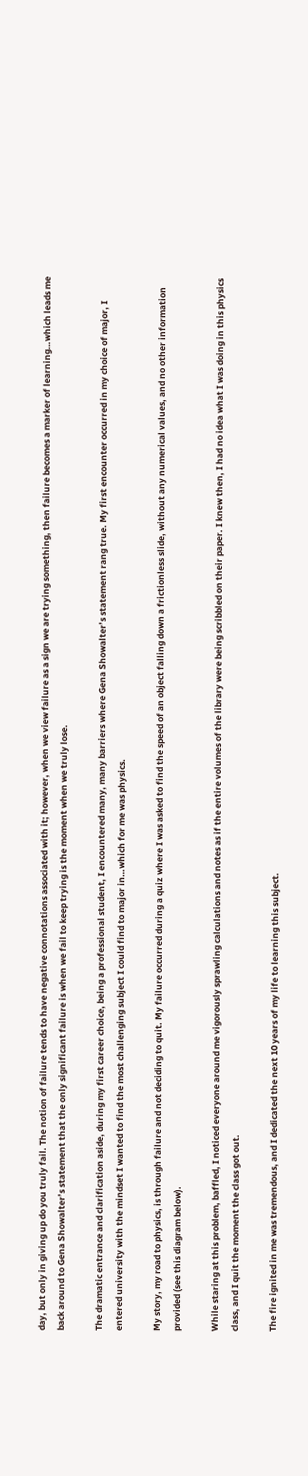day, but only in giving up do you truly fail. The notion of failure tends to have negative connotations associated with it; however, when we view failure as a sign we are trying something, then failure becomes a marker of learning…which leads me back around to Gena Showalter’s statement that the only significant failure is when we fail to keep trying is the moment when we truly lose.

The dramatic entrance and clarification aside, during my first career choice, being a professional student, I encountered many, many barriers where Gena Showalter’s statement rang true. My first encounter occurred in my choice of major, I entered university with the mindset I wanted to find the most challenging subject I could find to major in…which for me was physics.

My story, my road to physics, is through failure and not deciding to quit. My failure occurred during a quiz where I was asked to find the speed of an object falling down a frictionless slide, without any numerical values, and no other information provided (see this diagram below).

While staring at this problem, baffled, I noticed everyone around me vigorously sprawling calculations and notes as if the entire volumes of the library were being scribbled on their paper. I knew then, I had no idea what I was doing in this physics class, and I quit the moment the class got out.

The fire ignited in me was tremendous, and I dedicated the next 10 years of my life to learning this subject.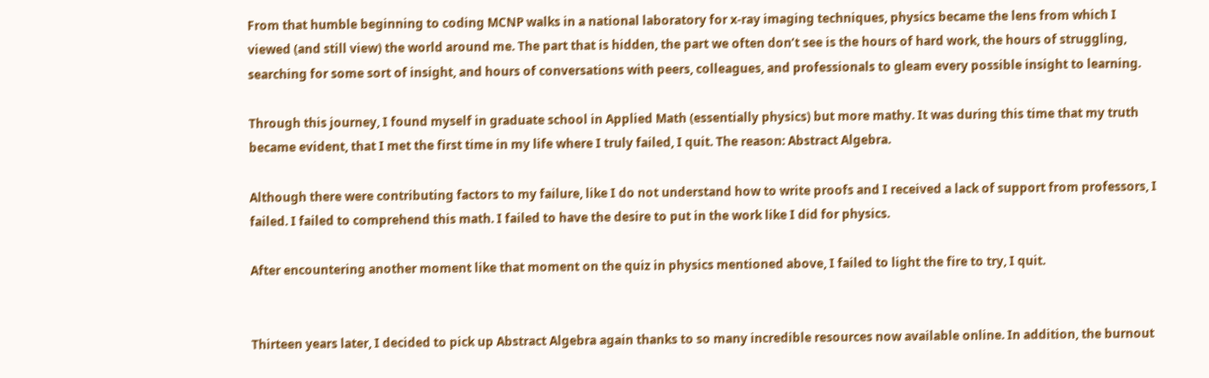From that humble beginning to coding MCNP walks in a national laboratory for x-ray imaging techniques, physics became the lens from which I viewed (and still view) the world around me. The part that is hidden, the part we often don’t see is the hours of hard work, the hours of struggling, searching for some sort of insight, and hours of conversations with peers, colleagues, and professionals to gleam every possible insight to learning.

Through this journey, I found myself in graduate school in Applied Math (essentially physics) but more mathy. It was during this time that my truth became evident, that I met the first time in my life where I truly failed, I quit. The reason: Abstract Algebra.

Although there were contributing factors to my failure, like I do not understand how to write proofs and I received a lack of support from professors, I failed. I failed to comprehend this math. I failed to have the desire to put in the work like I did for physics.

After encountering another moment like that moment on the quiz in physics mentioned above, I failed to light the fire to try, I quit.


Thirteen years later, I decided to pick up Abstract Algebra again thanks to so many incredible resources now available online. In addition, the burnout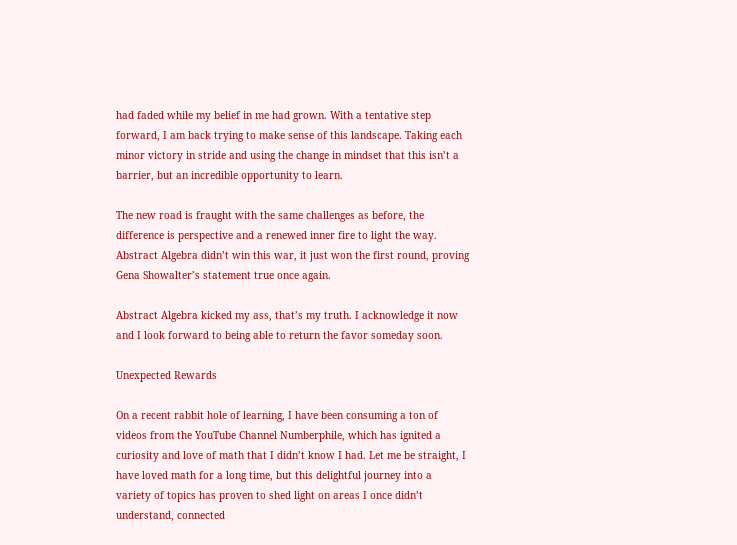had faded while my belief in me had grown. With a tentative step forward, I am back trying to make sense of this landscape. Taking each minor victory in stride and using the change in mindset that this isn’t a barrier, but an incredible opportunity to learn.

The new road is fraught with the same challenges as before, the difference is perspective and a renewed inner fire to light the way. Abstract Algebra didn’t win this war, it just won the first round, proving Gena Showalter’s statement true once again.

Abstract Algebra kicked my ass, that’s my truth. I acknowledge it now and I look forward to being able to return the favor someday soon.

Unexpected Rewards

On a recent rabbit hole of learning, I have been consuming a ton of videos from the YouTube Channel Numberphile, which has ignited a curiosity and love of math that I didn’t know I had. Let me be straight, I have loved math for a long time, but this delightful journey into a variety of topics has proven to shed light on areas I once didn’t understand, connected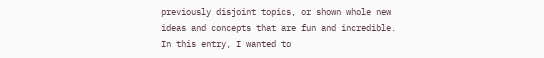previously disjoint topics, or shown whole new ideas and concepts that are fun and incredible. In this entry, I wanted to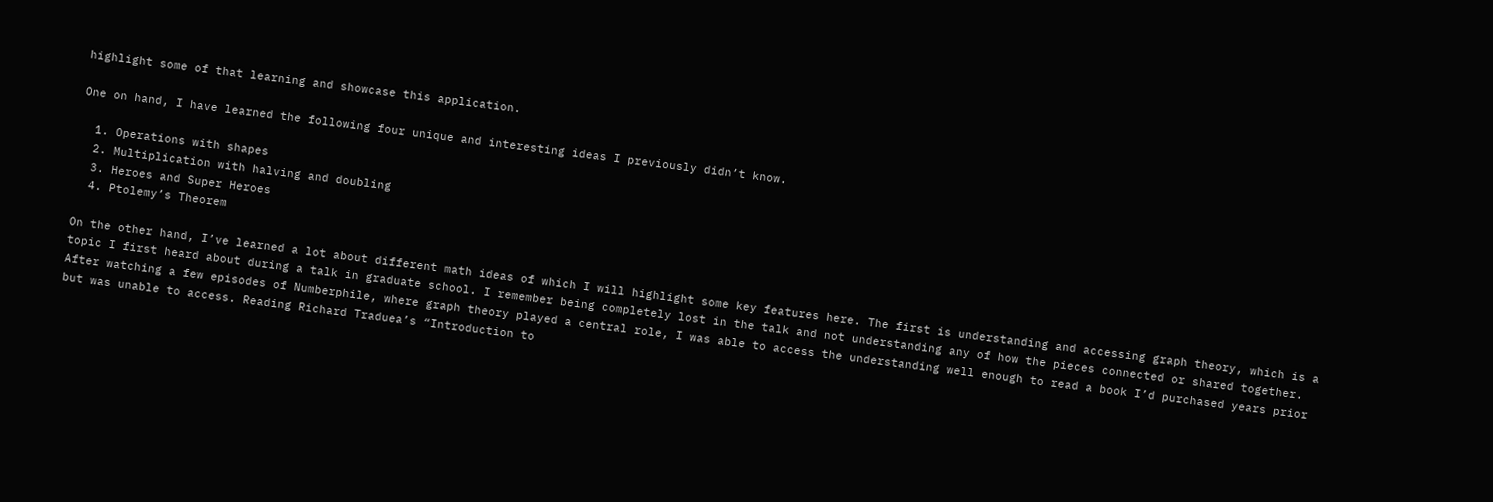highlight some of that learning and showcase this application.

One on hand, I have learned the following four unique and interesting ideas I previously didn’t know.

  1. Operations with shapes
  2. Multiplication with halving and doubling
  3. Heroes and Super Heroes
  4. Ptolemy’s Theorem

On the other hand, I’ve learned a lot about different math ideas of which I will highlight some key features here. The first is understanding and accessing graph theory, which is a topic I first heard about during a talk in graduate school. I remember being completely lost in the talk and not understanding any of how the pieces connected or shared together. After watching a few episodes of Numberphile, where graph theory played a central role, I was able to access the understanding well enough to read a book I’d purchased years prior but was unable to access. Reading Richard Traduea’s “Introduction to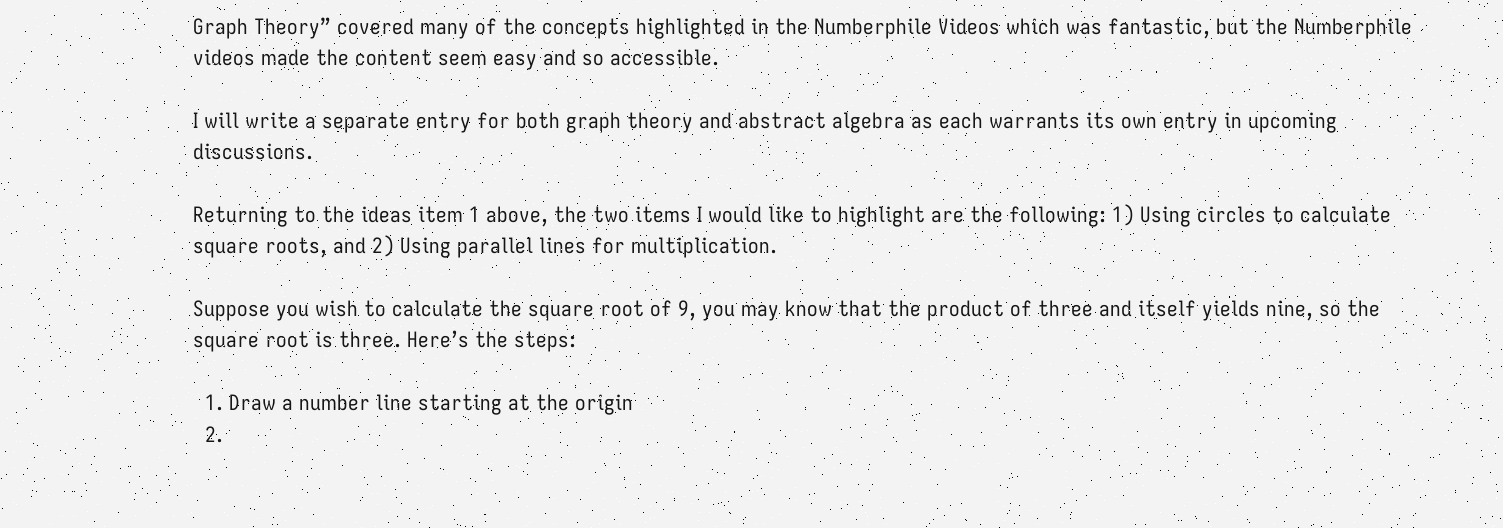Graph Theory” covered many of the concepts highlighted in the Numberphile Videos which was fantastic, but the Numberphile videos made the content seem easy and so accessible.

I will write a separate entry for both graph theory and abstract algebra as each warrants its own entry in upcoming discussions.

Returning to the ideas item 1 above, the two items I would like to highlight are the following: 1) Using circles to calculate square roots, and 2) Using parallel lines for multiplication.

Suppose you wish to calculate the square root of 9, you may know that the product of three and itself yields nine, so the square root is three. Here’s the steps:

  1. Draw a number line starting at the origin
  2.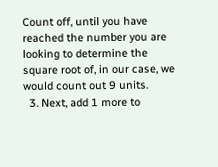Count off, until you have reached the number you are looking to determine the square root of, in our case, we would count out 9 units.
  3. Next, add 1 more to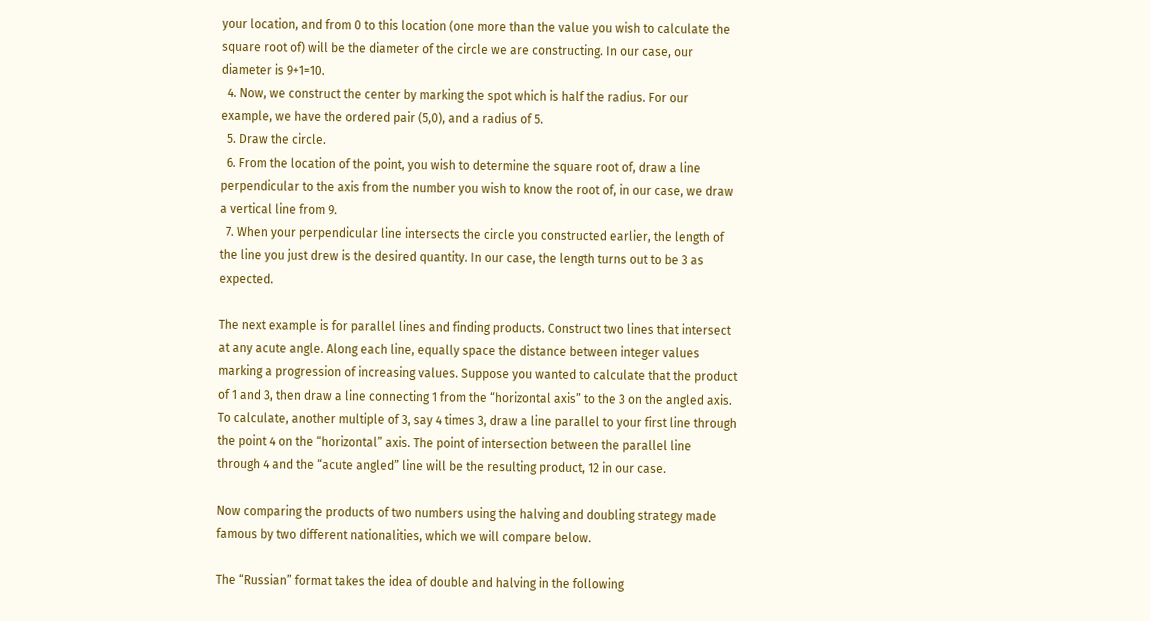your location, and from 0 to this location (one more than the value you wish to calculate the square root of) will be the diameter of the circle we are constructing. In our case, our diameter is 9+1=10.
  4. Now, we construct the center by marking the spot which is half the radius. For our example, we have the ordered pair (5,0), and a radius of 5.
  5. Draw the circle.
  6. From the location of the point, you wish to determine the square root of, draw a line perpendicular to the axis from the number you wish to know the root of, in our case, we draw a vertical line from 9.
  7. When your perpendicular line intersects the circle you constructed earlier, the length of the line you just drew is the desired quantity. In our case, the length turns out to be 3 as expected.

The next example is for parallel lines and finding products. Construct two lines that intersect at any acute angle. Along each line, equally space the distance between integer values marking a progression of increasing values. Suppose you wanted to calculate that the product of 1 and 3, then draw a line connecting 1 from the “horizontal axis” to the 3 on the angled axis. To calculate, another multiple of 3, say 4 times 3, draw a line parallel to your first line through the point 4 on the “horizontal” axis. The point of intersection between the parallel line through 4 and the “acute angled” line will be the resulting product, 12 in our case.

Now comparing the products of two numbers using the halving and doubling strategy made famous by two different nationalities, which we will compare below.

The “Russian” format takes the idea of double and halving in the following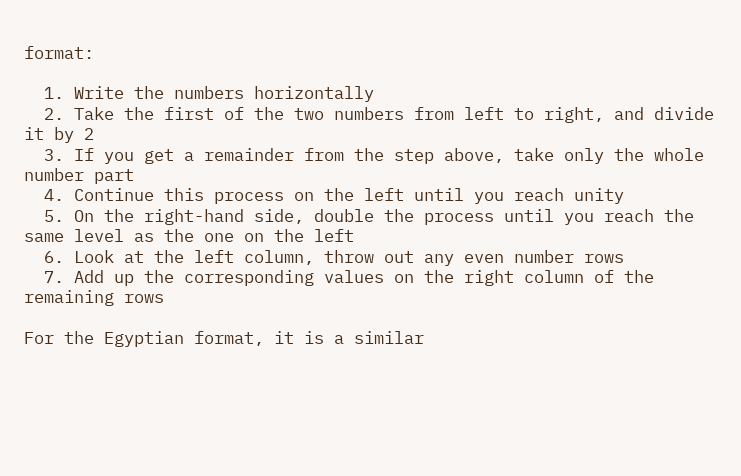format:

  1. Write the numbers horizontally
  2. Take the first of the two numbers from left to right, and divide it by 2
  3. If you get a remainder from the step above, take only the whole number part
  4. Continue this process on the left until you reach unity
  5. On the right-hand side, double the process until you reach the same level as the one on the left
  6. Look at the left column, throw out any even number rows
  7. Add up the corresponding values on the right column of the remaining rows

For the Egyptian format, it is a similar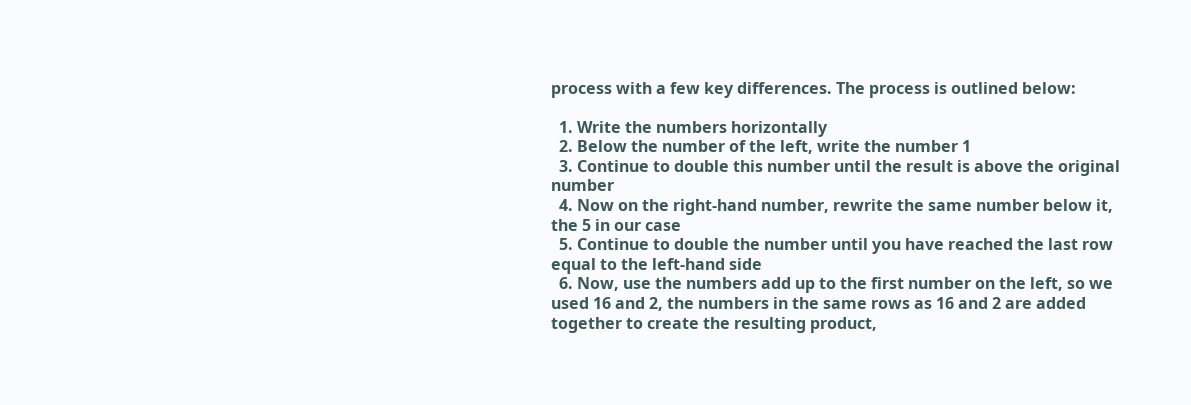process with a few key differences. The process is outlined below:

  1. Write the numbers horizontally
  2. Below the number of the left, write the number 1
  3. Continue to double this number until the result is above the original number
  4. Now on the right-hand number, rewrite the same number below it, the 5 in our case
  5. Continue to double the number until you have reached the last row equal to the left-hand side
  6. Now, use the numbers add up to the first number on the left, so we used 16 and 2, the numbers in the same rows as 16 and 2 are added together to create the resulting product,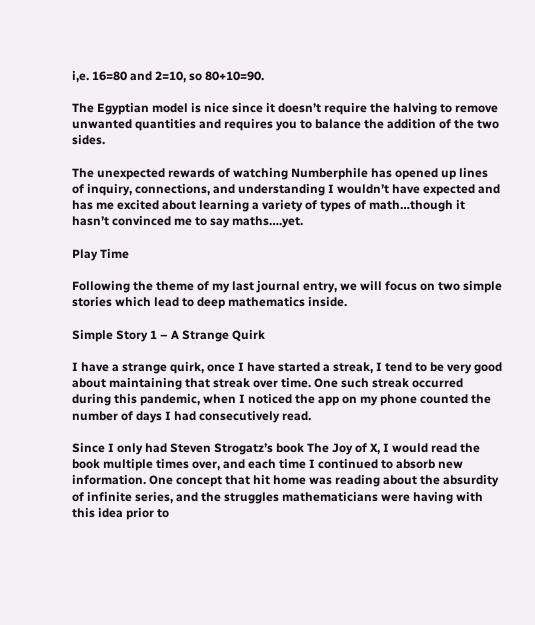i,e. 16=80 and 2=10, so 80+10=90.

The Egyptian model is nice since it doesn’t require the halving to remove unwanted quantities and requires you to balance the addition of the two sides.

The unexpected rewards of watching Numberphile has opened up lines of inquiry, connections, and understanding I wouldn’t have expected and has me excited about learning a variety of types of math…though it hasn’t convinced me to say maths….yet.

Play Time

Following the theme of my last journal entry, we will focus on two simple stories which lead to deep mathematics inside.

Simple Story 1 – A Strange Quirk

I have a strange quirk, once I have started a streak, I tend to be very good about maintaining that streak over time. One such streak occurred during this pandemic, when I noticed the app on my phone counted the number of days I had consecutively read.

Since I only had Steven Strogatz’s book The Joy of X, I would read the book multiple times over, and each time I continued to absorb new information. One concept that hit home was reading about the absurdity of infinite series, and the struggles mathematicians were having with this idea prior to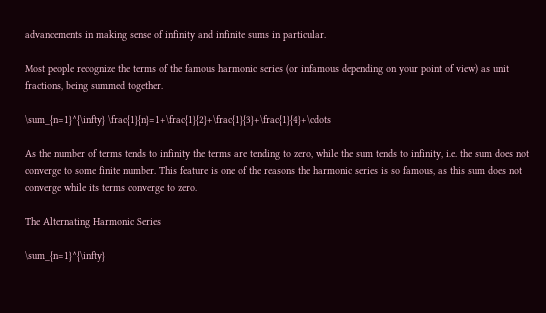advancements in making sense of infinity and infinite sums in particular.

Most people recognize the terms of the famous harmonic series (or infamous depending on your point of view) as unit fractions, being summed together.

\sum_{n=1}^{\infty} \frac{1}{n}=1+\frac{1}{2}+\frac{1}{3}+\frac{1}{4}+\cdots

As the number of terms tends to infinity the terms are tending to zero, while the sum tends to infinity, i.e. the sum does not converge to some finite number. This feature is one of the reasons the harmonic series is so famous, as this sum does not converge while its terms converge to zero.

The Alternating Harmonic Series

\sum_{n=1}^{\infty}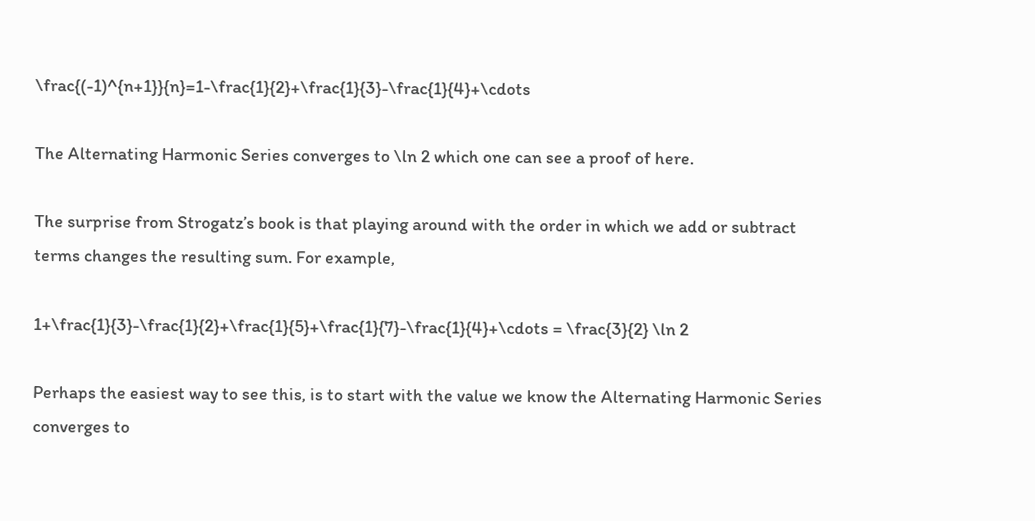\frac{(-1)^{n+1}}{n}=1-\frac{1}{2}+\frac{1}{3}-\frac{1}{4}+\cdots

The Alternating Harmonic Series converges to \ln 2 which one can see a proof of here.

The surprise from Strogatz’s book is that playing around with the order in which we add or subtract terms changes the resulting sum. For example,

1+\frac{1}{3}-\frac{1}{2}+\frac{1}{5}+\frac{1}{7}-\frac{1}{4}+\cdots = \frac{3}{2} \ln 2

Perhaps the easiest way to see this, is to start with the value we know the Alternating Harmonic Series converges to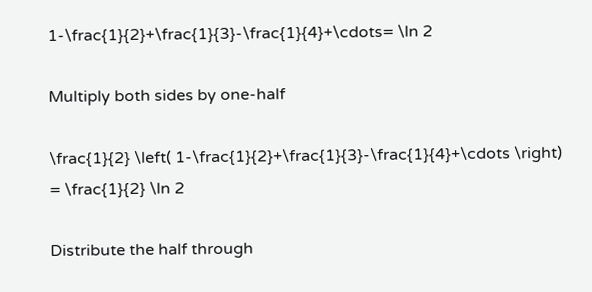1-\frac{1}{2}+\frac{1}{3}-\frac{1}{4}+\cdots= \ln 2

Multiply both sides by one-half

\frac{1}{2} \left( 1-\frac{1}{2}+\frac{1}{3}-\frac{1}{4}+\cdots \right) = \frac{1}{2} \ln 2

Distribute the half through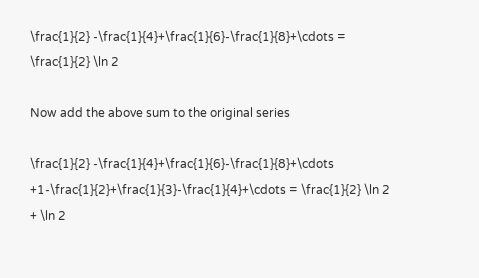\frac{1}{2} -\frac{1}{4}+\frac{1}{6}-\frac{1}{8}+\cdots = \frac{1}{2} \ln 2

Now add the above sum to the original series

\frac{1}{2} -\frac{1}{4}+\frac{1}{6}-\frac{1}{8}+\cdots +1-\frac{1}{2}+\frac{1}{3}-\frac{1}{4}+\cdots = \frac{1}{2} \ln 2 + \ln 2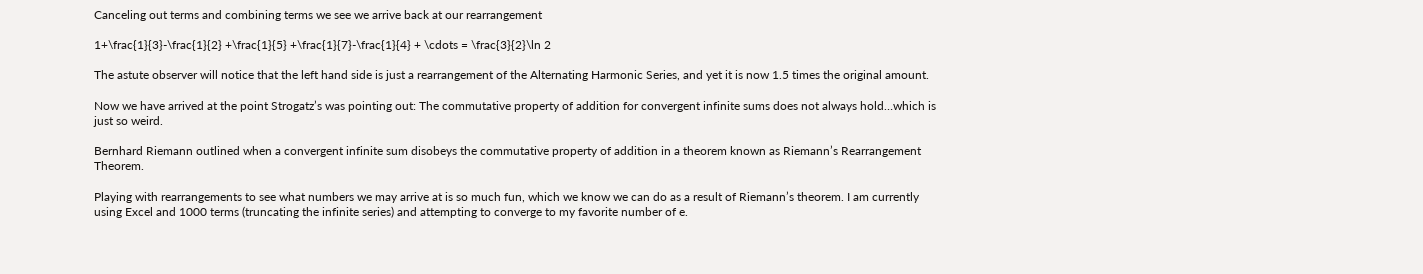Canceling out terms and combining terms we see we arrive back at our rearrangement

1+\frac{1}{3}-\frac{1}{2} +\frac{1}{5} +\frac{1}{7}-\frac{1}{4} + \cdots = \frac{3}{2}\ln 2

The astute observer will notice that the left hand side is just a rearrangement of the Alternating Harmonic Series, and yet it is now 1.5 times the original amount.

Now we have arrived at the point Strogatz’s was pointing out: The commutative property of addition for convergent infinite sums does not always hold…which is just so weird.

Bernhard Riemann outlined when a convergent infinite sum disobeys the commutative property of addition in a theorem known as Riemann’s Rearrangement Theorem.

Playing with rearrangements to see what numbers we may arrive at is so much fun, which we know we can do as a result of Riemann’s theorem. I am currently using Excel and 1000 terms (truncating the infinite series) and attempting to converge to my favorite number of e.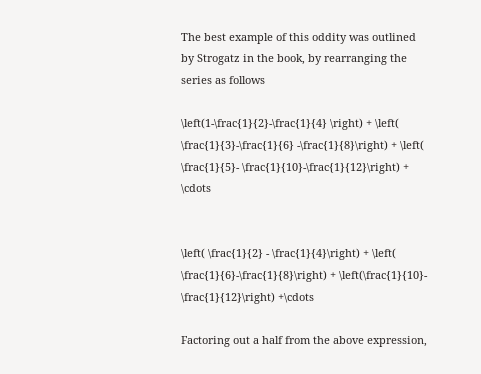The best example of this oddity was outlined by Strogatz in the book, by rearranging the series as follows

\left(1-\frac{1}{2}-\frac{1}{4} \right) + \left( \frac{1}{3}-\frac{1}{6} -\frac{1}{8}\right) + \left( \frac{1}{5}- \frac{1}{10}-\frac{1}{12}\right) + \cdots


\left( \frac{1}{2} - \frac{1}{4}\right) + \left( \frac{1}{6}-\frac{1}{8}\right) + \left(\frac{1}{10}- \frac{1}{12}\right) +\cdots

Factoring out a half from the above expression,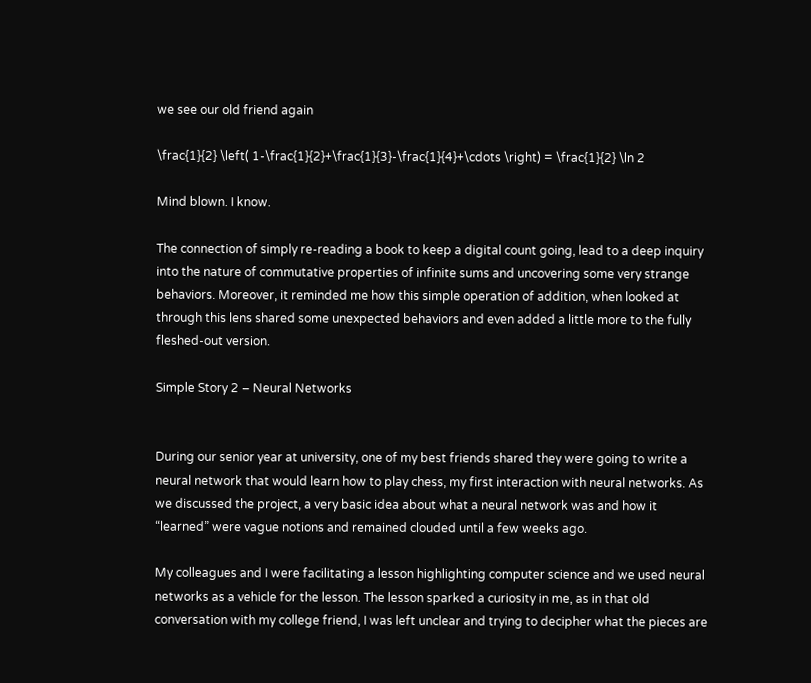we see our old friend again

\frac{1}{2} \left( 1-\frac{1}{2}+\frac{1}{3}-\frac{1}{4}+\cdots \right) = \frac{1}{2} \ln 2

Mind blown. I know.

The connection of simply re-reading a book to keep a digital count going, lead to a deep inquiry into the nature of commutative properties of infinite sums and uncovering some very strange behaviors. Moreover, it reminded me how this simple operation of addition, when looked at through this lens shared some unexpected behaviors and even added a little more to the fully fleshed-out version.

Simple Story 2 – Neural Networks


During our senior year at university, one of my best friends shared they were going to write a neural network that would learn how to play chess, my first interaction with neural networks. As we discussed the project, a very basic idea about what a neural network was and how it “learned” were vague notions and remained clouded until a few weeks ago.

My colleagues and I were facilitating a lesson highlighting computer science and we used neural networks as a vehicle for the lesson. The lesson sparked a curiosity in me, as in that old conversation with my college friend, I was left unclear and trying to decipher what the pieces are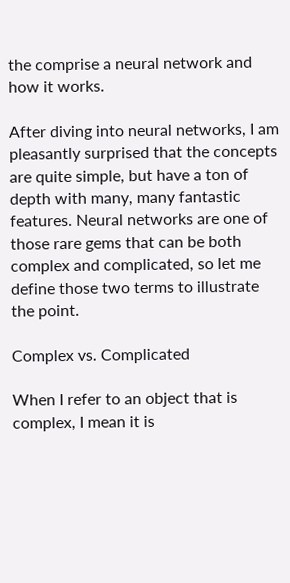the comprise a neural network and how it works.

After diving into neural networks, I am pleasantly surprised that the concepts are quite simple, but have a ton of depth with many, many fantastic features. Neural networks are one of those rare gems that can be both complex and complicated, so let me define those two terms to illustrate the point.

Complex vs. Complicated

When I refer to an object that is complex, I mean it is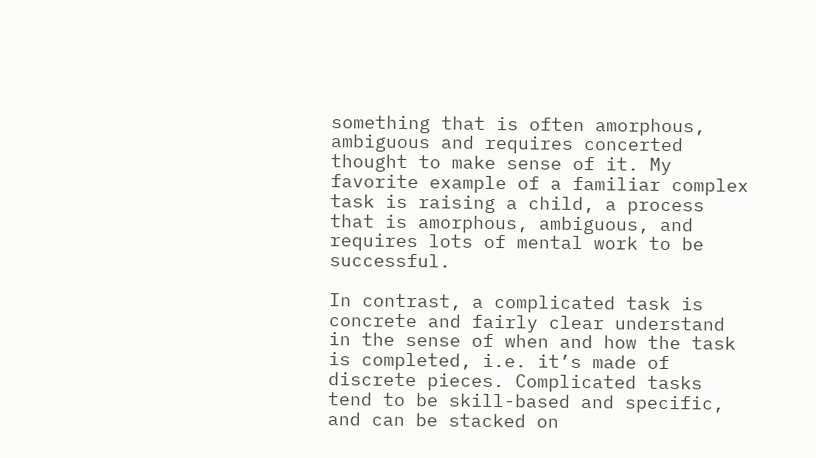something that is often amorphous, ambiguous and requires concerted thought to make sense of it. My favorite example of a familiar complex task is raising a child, a process that is amorphous, ambiguous, and requires lots of mental work to be successful.

In contrast, a complicated task is concrete and fairly clear understand in the sense of when and how the task is completed, i.e. it’s made of discrete pieces. Complicated tasks tend to be skill-based and specific, and can be stacked on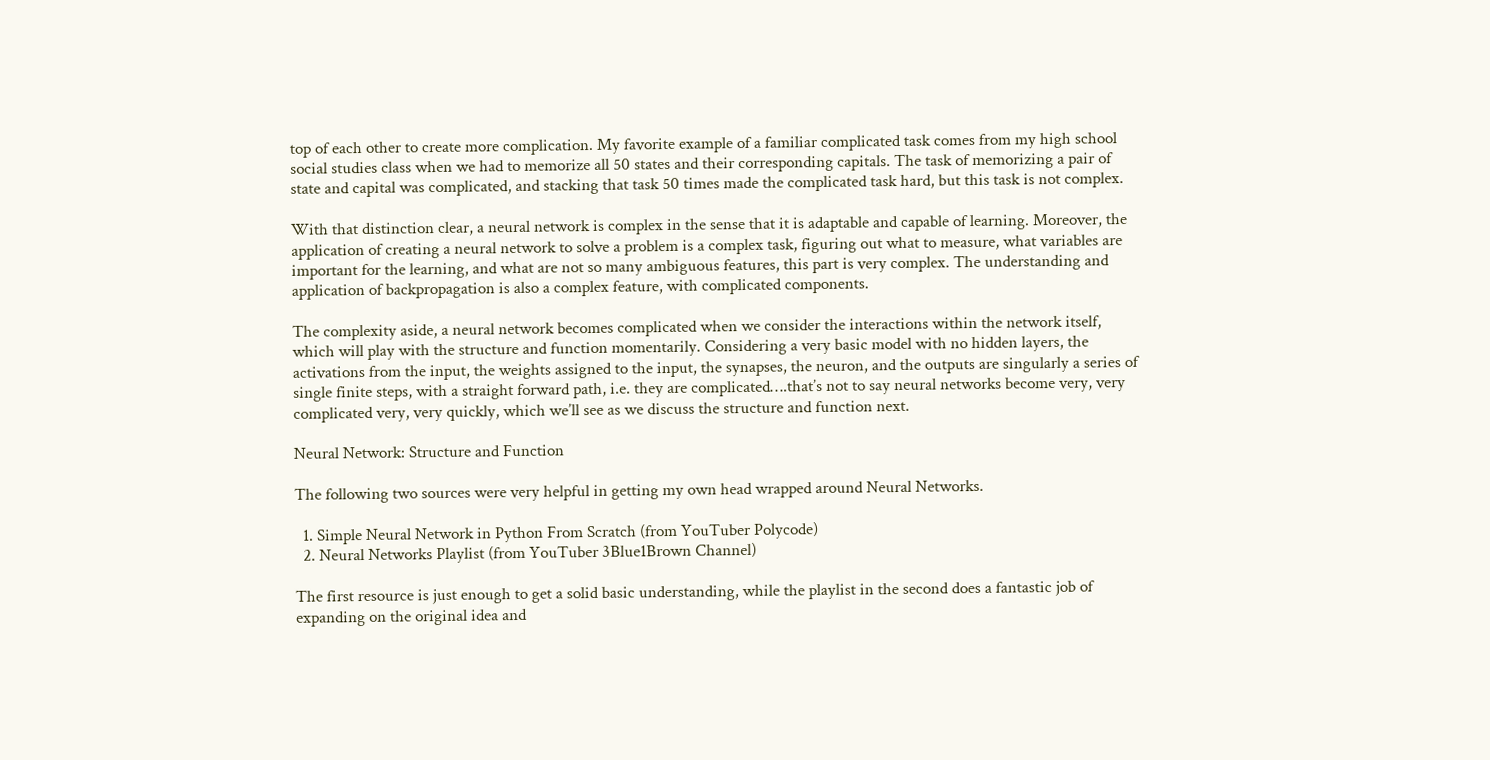top of each other to create more complication. My favorite example of a familiar complicated task comes from my high school social studies class when we had to memorize all 50 states and their corresponding capitals. The task of memorizing a pair of state and capital was complicated, and stacking that task 50 times made the complicated task hard, but this task is not complex.

With that distinction clear, a neural network is complex in the sense that it is adaptable and capable of learning. Moreover, the application of creating a neural network to solve a problem is a complex task, figuring out what to measure, what variables are important for the learning, and what are not so many ambiguous features, this part is very complex. The understanding and application of backpropagation is also a complex feature, with complicated components.

The complexity aside, a neural network becomes complicated when we consider the interactions within the network itself, which will play with the structure and function momentarily. Considering a very basic model with no hidden layers, the activations from the input, the weights assigned to the input, the synapses, the neuron, and the outputs are singularly a series of single finite steps, with a straight forward path, i.e. they are complicated….that’s not to say neural networks become very, very complicated very, very quickly, which we’ll see as we discuss the structure and function next.

Neural Network: Structure and Function

The following two sources were very helpful in getting my own head wrapped around Neural Networks.

  1. Simple Neural Network in Python From Scratch (from YouTuber Polycode)
  2. Neural Networks Playlist (from YouTuber 3Blue1Brown Channel)

The first resource is just enough to get a solid basic understanding, while the playlist in the second does a fantastic job of expanding on the original idea and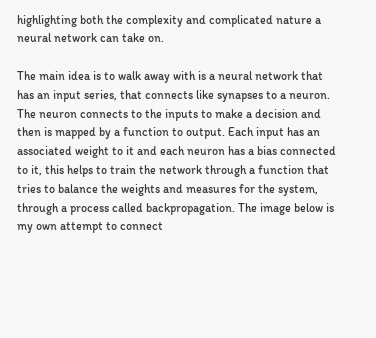highlighting both the complexity and complicated nature a neural network can take on.

The main idea is to walk away with is a neural network that has an input series, that connects like synapses to a neuron. The neuron connects to the inputs to make a decision and then is mapped by a function to output. Each input has an associated weight to it and each neuron has a bias connected to it, this helps to train the network through a function that tries to balance the weights and measures for the system, through a process called backpropagation. The image below is my own attempt to connect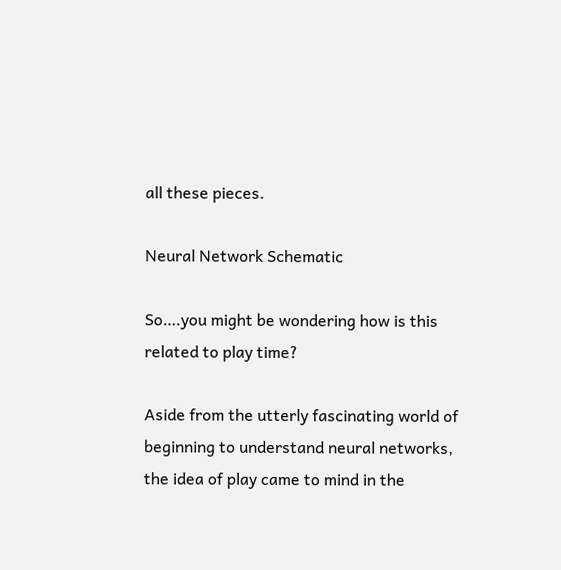all these pieces.

Neural Network Schematic

So….you might be wondering how is this related to play time?

Aside from the utterly fascinating world of beginning to understand neural networks, the idea of play came to mind in the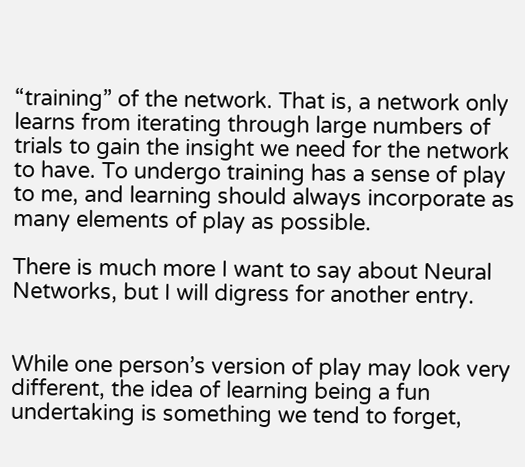“training” of the network. That is, a network only learns from iterating through large numbers of trials to gain the insight we need for the network to have. To undergo training has a sense of play to me, and learning should always incorporate as many elements of play as possible.

There is much more I want to say about Neural Networks, but I will digress for another entry.


While one person’s version of play may look very different, the idea of learning being a fun undertaking is something we tend to forget,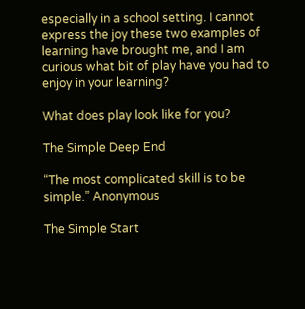especially in a school setting. I cannot express the joy these two examples of learning have brought me, and I am curious what bit of play have you had to enjoy in your learning?

What does play look like for you?

The Simple Deep End

“The most complicated skill is to be simple.” Anonymous

The Simple Start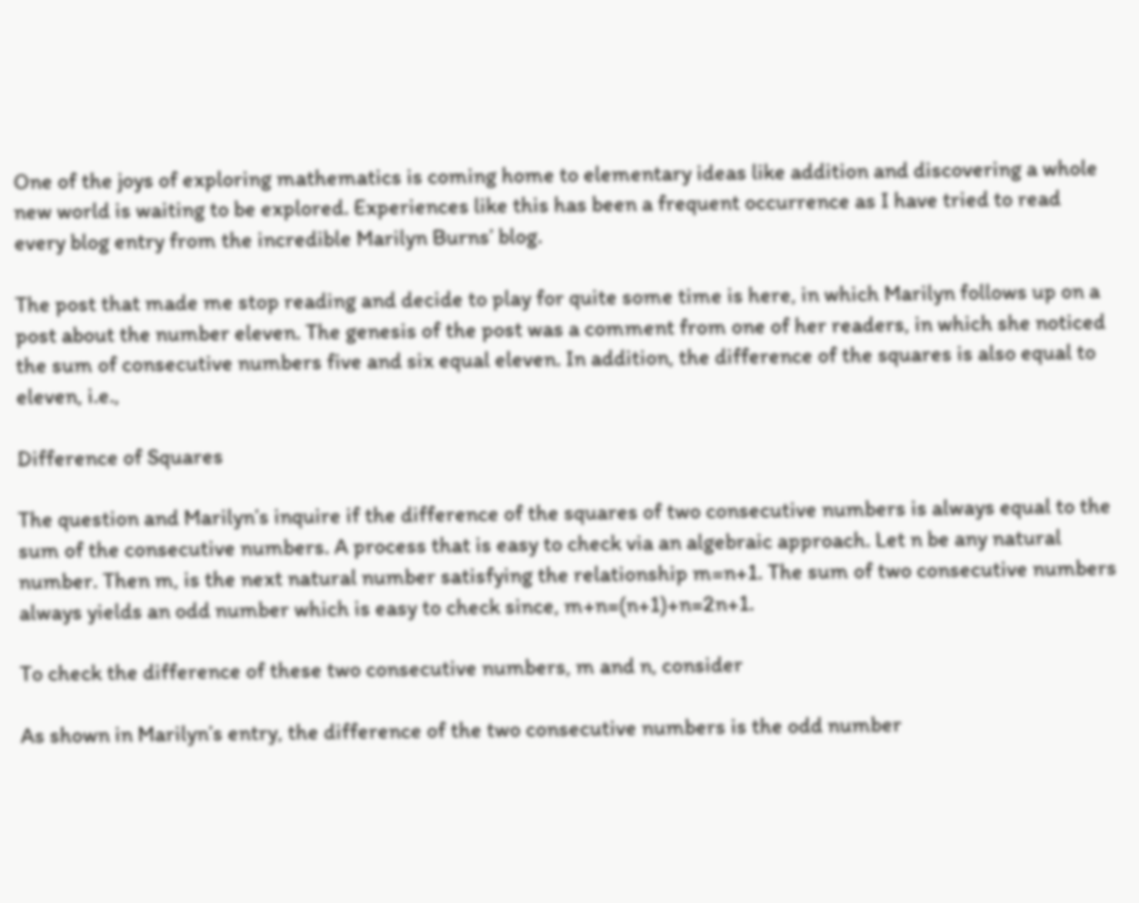One of the joys of exploring mathematics is coming home to elementary ideas like addition and discovering a whole new world is waiting to be explored. Experiences like this has been a frequent occurrence as I have tried to read every blog entry from the incredible Marilyn Burns’ blog.

The post that made me stop reading and decide to play for quite some time is here, in which Marilyn follows up on a post about the number eleven. The genesis of the post was a comment from one of her readers, in which she noticed the sum of consecutive numbers five and six equal eleven. In addition, the difference of the squares is also equal to eleven, i.e.,

Difference of Squares

The question and Marilyn’s inquire if the difference of the squares of two consecutive numbers is always equal to the sum of the consecutive numbers. A process that is easy to check via an algebraic approach. Let n be any natural number. Then m, is the next natural number satisfying the relationship m=n+1. The sum of two consecutive numbers always yields an odd number which is easy to check since, m+n=(n+1)+n=2n+1.

To check the difference of these two consecutive numbers, m and n, consider

As shown in Marilyn’s entry, the difference of the two consecutive numbers is the odd number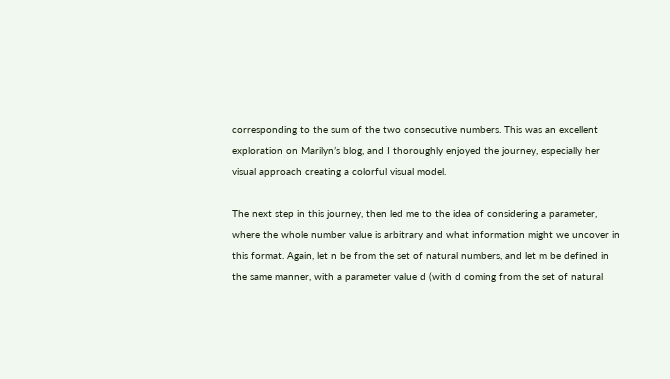corresponding to the sum of the two consecutive numbers. This was an excellent exploration on Marilyn’s blog, and I thoroughly enjoyed the journey, especially her visual approach creating a colorful visual model.

The next step in this journey, then led me to the idea of considering a parameter, where the whole number value is arbitrary and what information might we uncover in this format. Again, let n be from the set of natural numbers, and let m be defined in the same manner, with a parameter value d (with d coming from the set of natural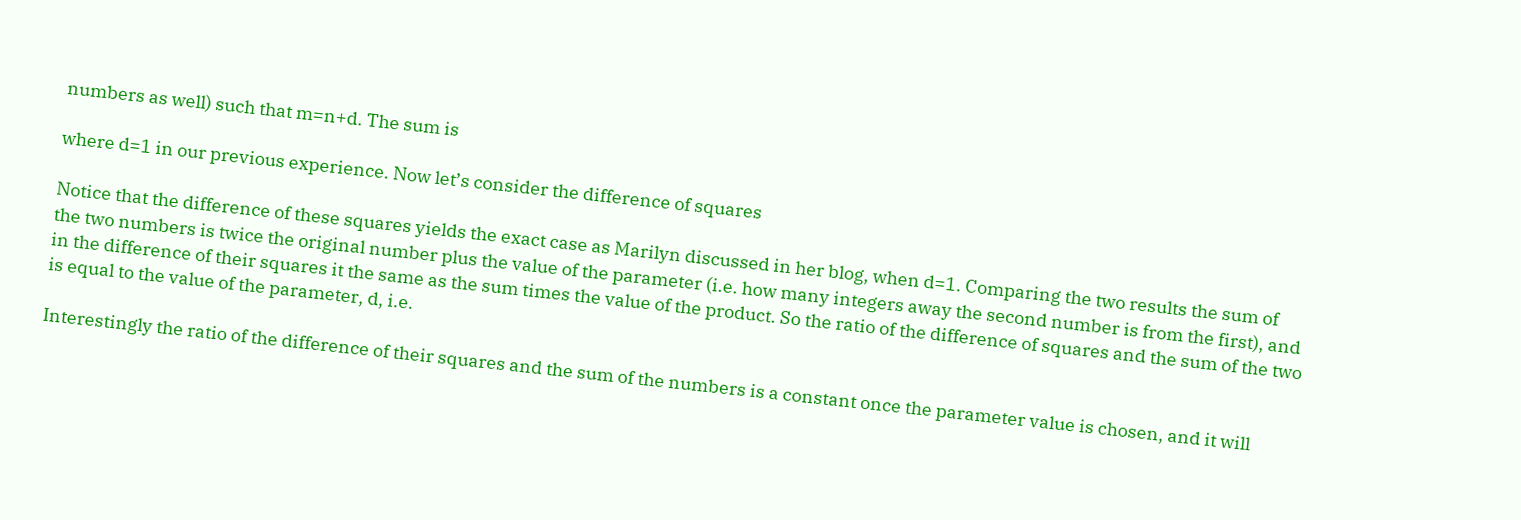numbers as well) such that m=n+d. The sum is

where d=1 in our previous experience. Now let’s consider the difference of squares

Notice that the difference of these squares yields the exact case as Marilyn discussed in her blog, when d=1. Comparing the two results the sum of the two numbers is twice the original number plus the value of the parameter (i.e. how many integers away the second number is from the first), and in the difference of their squares it the same as the sum times the value of the product. So the ratio of the difference of squares and the sum of the two is equal to the value of the parameter, d, i.e.

Interestingly the ratio of the difference of their squares and the sum of the numbers is a constant once the parameter value is chosen, and it will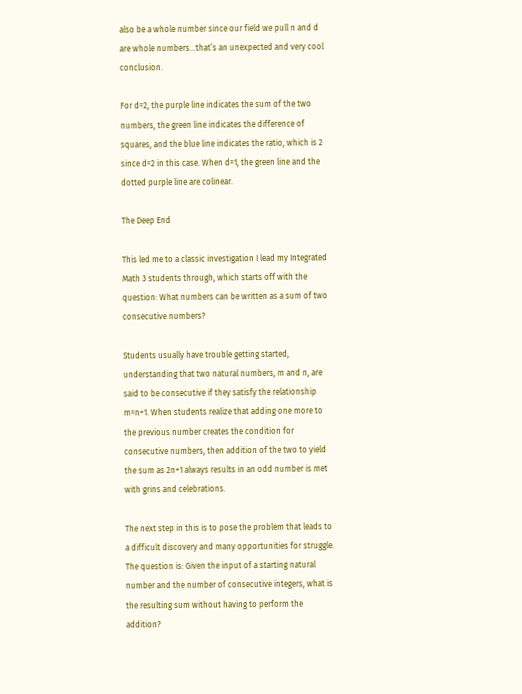also be a whole number since our field we pull n and d are whole numbers…that’s an unexpected and very cool conclusion.

For d=2, the purple line indicates the sum of the two numbers, the green line indicates the difference of squares, and the blue line indicates the ratio, which is 2 since d=2 in this case. When d=1, the green line and the dotted purple line are colinear.

The Deep End

This led me to a classic investigation I lead my Integrated Math 3 students through, which starts off with the question: What numbers can be written as a sum of two consecutive numbers?

Students usually have trouble getting started, understanding that two natural numbers, m and n, are said to be consecutive if they satisfy the relationship m=n+1. When students realize that adding one more to the previous number creates the condition for consecutive numbers, then addition of the two to yield the sum as 2n+1 always results in an odd number is met with grins and celebrations.

The next step in this is to pose the problem that leads to a difficult discovery and many opportunities for struggle. The question is: Given the input of a starting natural number and the number of consecutive integers, what is the resulting sum without having to perform the addition?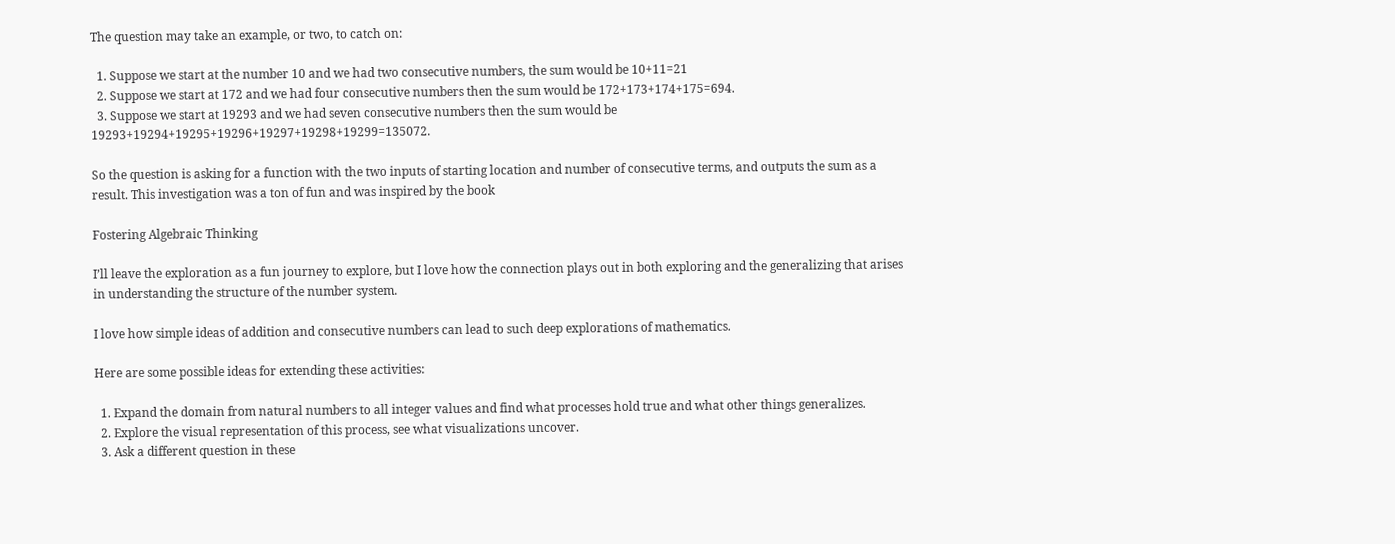The question may take an example, or two, to catch on:

  1. Suppose we start at the number 10 and we had two consecutive numbers, the sum would be 10+11=21
  2. Suppose we start at 172 and we had four consecutive numbers then the sum would be 172+173+174+175=694.
  3. Suppose we start at 19293 and we had seven consecutive numbers then the sum would be 19293+19294+19295+19296+19297+19298+19299=135072.

So the question is asking for a function with the two inputs of starting location and number of consecutive terms, and outputs the sum as a result. This investigation was a ton of fun and was inspired by the book

Fostering Algebraic Thinking

I’ll leave the exploration as a fun journey to explore, but I love how the connection plays out in both exploring and the generalizing that arises in understanding the structure of the number system.

I love how simple ideas of addition and consecutive numbers can lead to such deep explorations of mathematics.

Here are some possible ideas for extending these activities:

  1. Expand the domain from natural numbers to all integer values and find what processes hold true and what other things generalizes.
  2. Explore the visual representation of this process, see what visualizations uncover.
  3. Ask a different question in these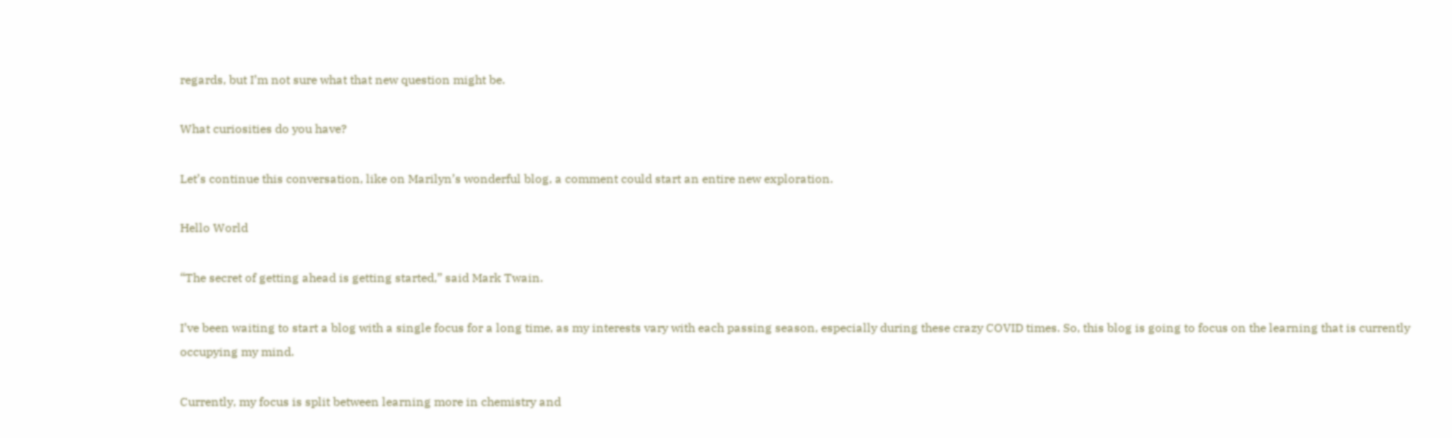regards, but I’m not sure what that new question might be.

What curiosities do you have?

Let’s continue this conversation, like on Marilyn’s wonderful blog, a comment could start an entire new exploration.

Hello World

“The secret of getting ahead is getting started,” said Mark Twain.

I’ve been waiting to start a blog with a single focus for a long time, as my interests vary with each passing season, especially during these crazy COVID times. So, this blog is going to focus on the learning that is currently occupying my mind.

Currently, my focus is split between learning more in chemistry and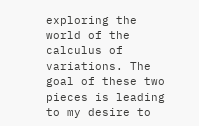exploring the world of the calculus of variations. The goal of these two pieces is leading to my desire to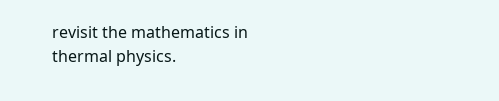revisit the mathematics in thermal physics.